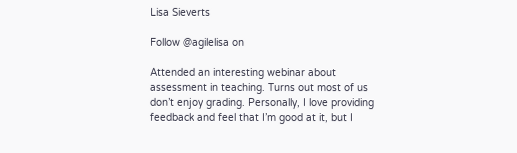Lisa Sieverts

Follow @agilelisa on

Attended an interesting webinar about assessment in teaching. Turns out most of us don’t enjoy grading. Personally, I love providing feedback and feel that I’m good at it, but I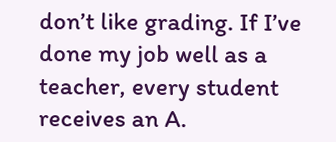don’t like grading. If I’ve done my job well as a teacher, every student receives an A.